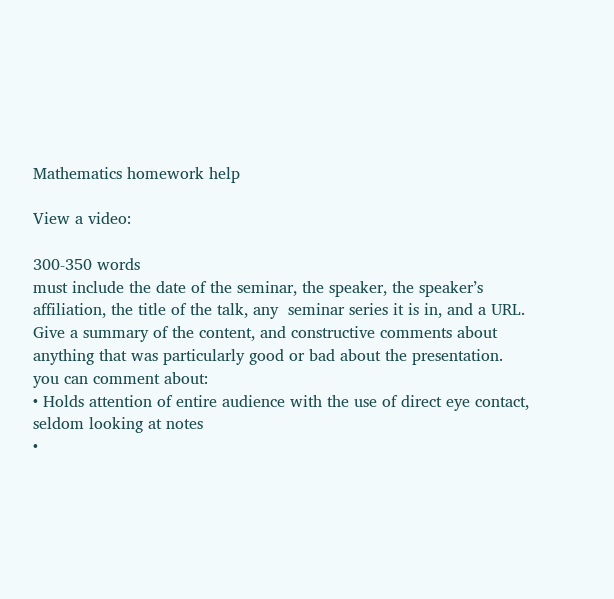Mathematics homework help

View a video:

300-350 words
must include the date of the seminar, the speaker, the speaker’s affiliation, the title of the talk, any  seminar series it is in, and a URL. Give a summary of the content, and constructive comments about anything that was particularly good or bad about the presentation.
you can comment about:
• Holds attention of entire audience with the use of direct eye contact, seldom looking at notes
•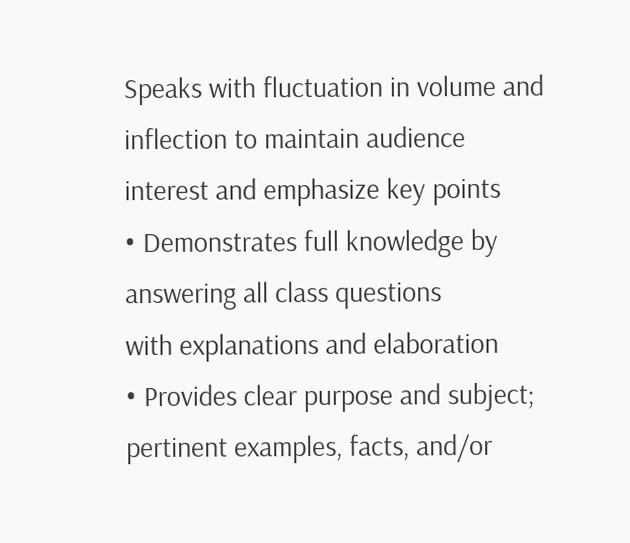Speaks with fluctuation in volume and inflection to maintain audience interest and emphasize key points
• Demonstrates full knowledge by answering all class questions
with explanations and elaboration
• Provides clear purpose and subject; pertinent examples, facts, and/or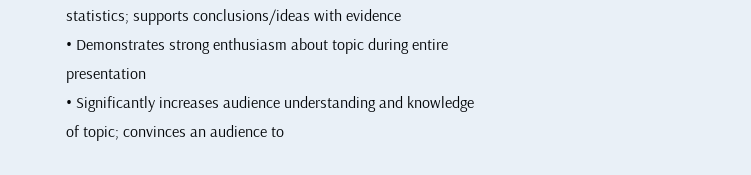statistics; supports conclusions/ideas with evidence
• Demonstrates strong enthusiasm about topic during entire presentation
• Significantly increases audience understanding and knowledge of topic; convinces an audience to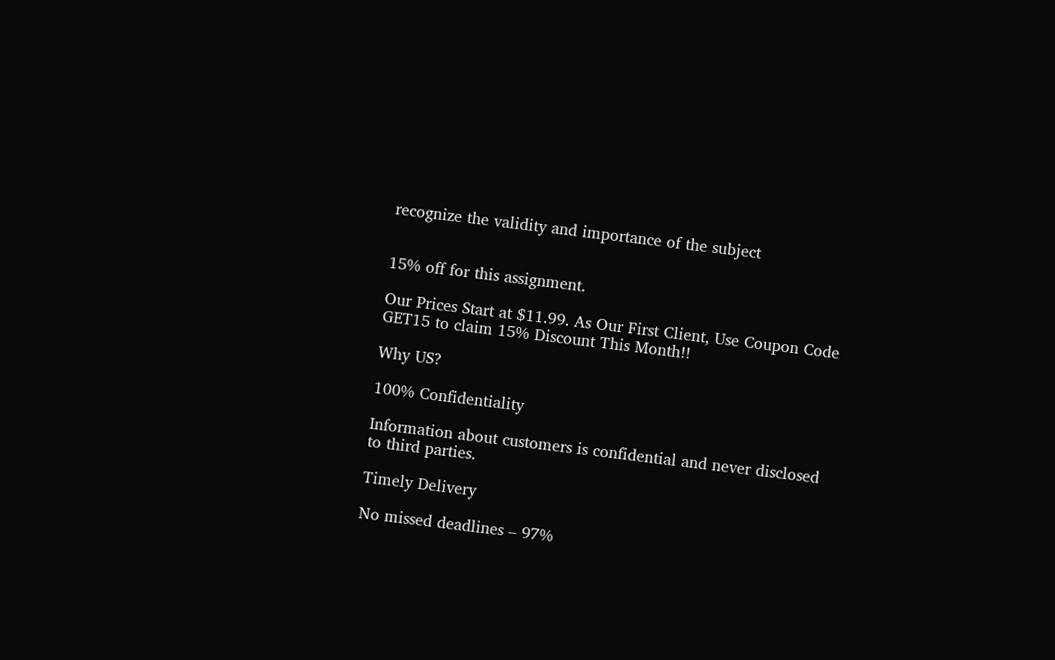recognize the validity and importance of the subject


15% off for this assignment.

Our Prices Start at $11.99. As Our First Client, Use Coupon Code GET15 to claim 15% Discount This Month!!

Why US?

100% Confidentiality

Information about customers is confidential and never disclosed to third parties.

Timely Delivery

No missed deadlines – 97%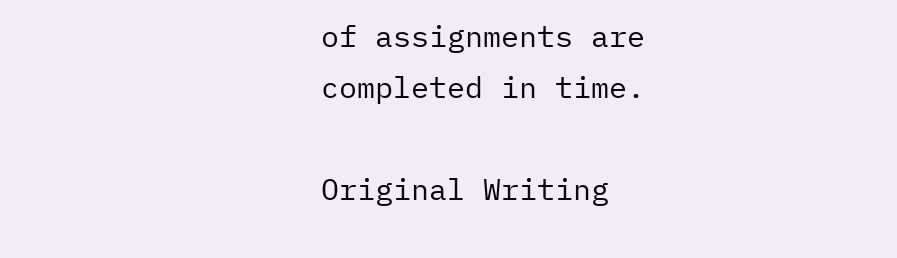of assignments are completed in time.

Original Writing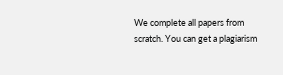We complete all papers from scratch. You can get a plagiarism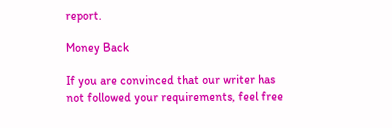report.

Money Back

If you are convinced that our writer has not followed your requirements, feel free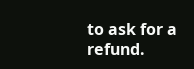to ask for a refund.